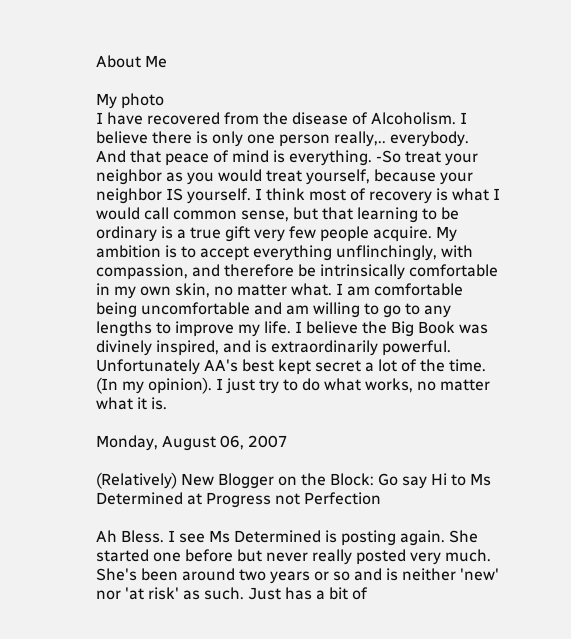About Me

My photo
I have recovered from the disease of Alcoholism. I believe there is only one person really,.. everybody. And that peace of mind is everything. -So treat your neighbor as you would treat yourself, because your neighbor IS yourself. I think most of recovery is what I would call common sense, but that learning to be ordinary is a true gift very few people acquire. My ambition is to accept everything unflinchingly, with compassion, and therefore be intrinsically comfortable in my own skin, no matter what. I am comfortable being uncomfortable and am willing to go to any lengths to improve my life. I believe the Big Book was divinely inspired, and is extraordinarily powerful. Unfortunately AA's best kept secret a lot of the time. (In my opinion). I just try to do what works, no matter what it is.

Monday, August 06, 2007

(Relatively) New Blogger on the Block: Go say Hi to Ms Determined at Progress not Perfection

Ah Bless. I see Ms Determined is posting again. She started one before but never really posted very much. She's been around two years or so and is neither 'new' nor 'at risk' as such. Just has a bit of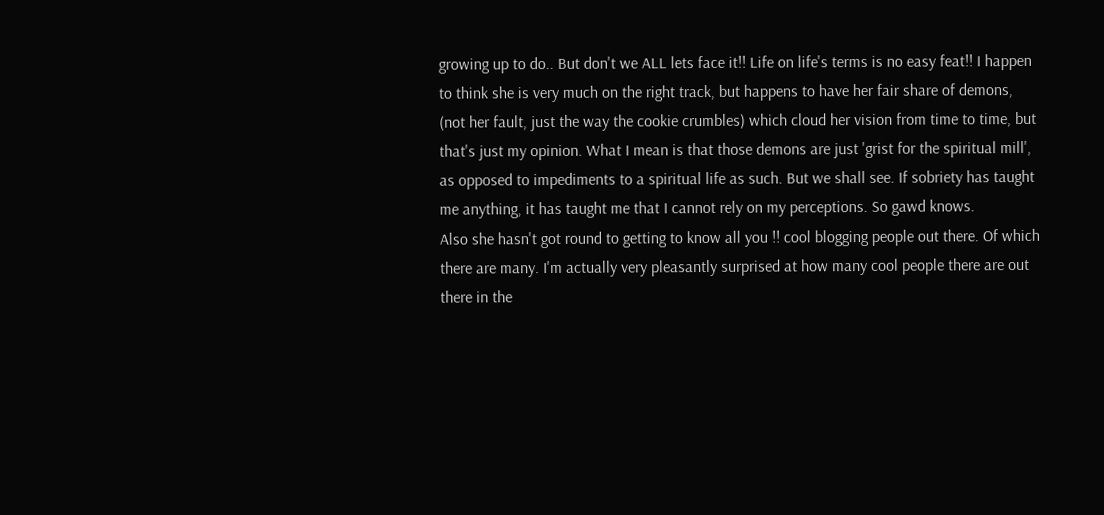growing up to do.. But don't we ALL lets face it!! Life on life's terms is no easy feat!! I happen to think she is very much on the right track, but happens to have her fair share of demons, (not her fault, just the way the cookie crumbles) which cloud her vision from time to time, but that's just my opinion. What I mean is that those demons are just 'grist for the spiritual mill', as opposed to impediments to a spiritual life as such. But we shall see. If sobriety has taught me anything, it has taught me that I cannot rely on my perceptions. So gawd knows.
Also she hasn't got round to getting to know all you !! cool blogging people out there. Of which there are many. I'm actually very pleasantly surprised at how many cool people there are out there in the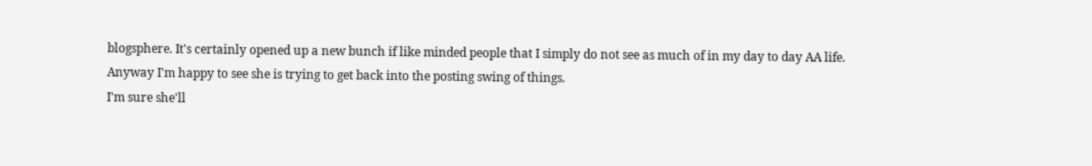blogsphere. It's certainly opened up a new bunch if like minded people that I simply do not see as much of in my day to day AA life. Anyway I'm happy to see she is trying to get back into the posting swing of things.
I'm sure she'll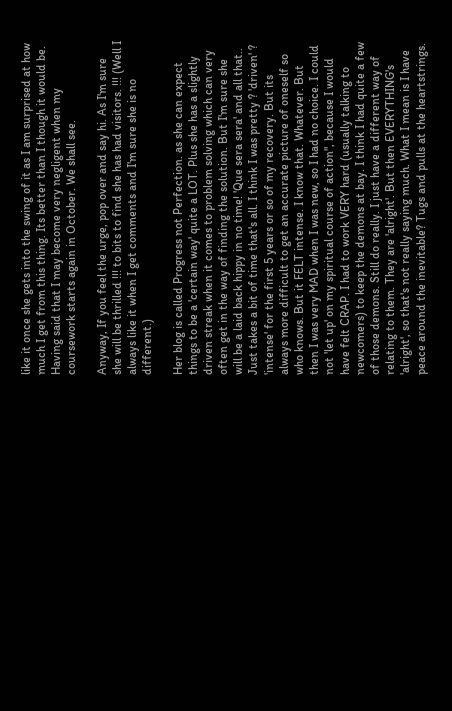like it once she gets into the swing of it as I am surprised at how much I get from this thing. Its better than I though it would be. Having said that I may become very negligent when my coursework starts again in October. We shall see.

Anyway, If you feel the urge, pop over and say hi. As I'm sure she will be thrilled !!! to bits to find she has had visitors. !!! (Well I always like it when I get comments and I'm sure she is no different.)

Her blog is called Progress not Perfection. as she can expect things to be a 'certain way' quite a LOT. Plus she has a slightly driven streak when it comes to problem solving which can very often get in the way of finding the solution. But I'm sure she will be a laid back hippy in no time! 'Que sera sera' and all that.. Just takes a bit of time that's all. I think I was pretty ? 'driven' ? 'intense' for the first 5 years or so of my recovery. But its always more difficult to get an accurate picture of oneself so who knows. But it FELT intense. I know that. Whatever. But then I was very MAD when I was new, so I had no choice. I could not 'let up' on my spiritual course of action", because I would have felt CRAP. I had to work VERY hard (usually talking to newcomers) to keep the demons at bay. I think I had quite a few of those demons. Still do really. I just have a different way of relating to them. They are 'alright'. But then EVERYTHING's 'alright', so that's not really saying much. What I mean is I have peace around the inevitable? Tugs and pulls at the heartstrings.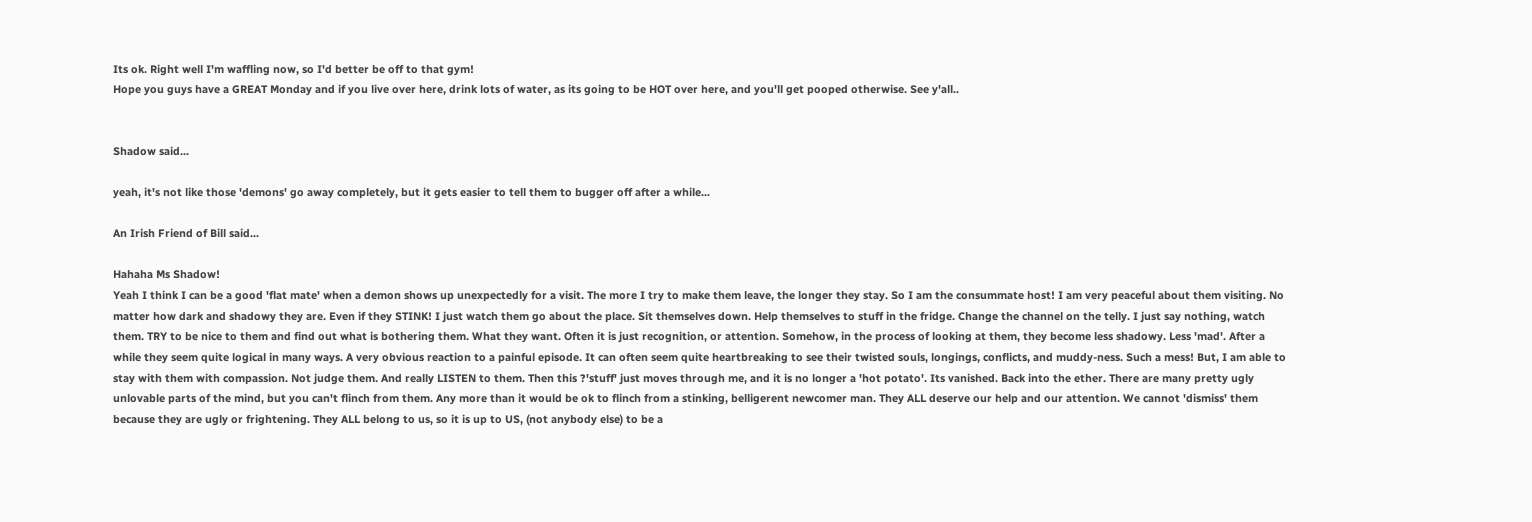Its ok. Right well I'm waffling now, so I'd better be off to that gym!
Hope you guys have a GREAT Monday and if you live over here, drink lots of water, as its going to be HOT over here, and you'll get pooped otherwise. See y'all..


Shadow said...

yeah, it's not like those 'demons' go away completely, but it gets easier to tell them to bugger off after a while...

An Irish Friend of Bill said...

Hahaha Ms Shadow!
Yeah I think I can be a good 'flat mate' when a demon shows up unexpectedly for a visit. The more I try to make them leave, the longer they stay. So I am the consummate host! I am very peaceful about them visiting. No matter how dark and shadowy they are. Even if they STINK! I just watch them go about the place. Sit themselves down. Help themselves to stuff in the fridge. Change the channel on the telly. I just say nothing, watch them. TRY to be nice to them and find out what is bothering them. What they want. Often it is just recognition, or attention. Somehow, in the process of looking at them, they become less shadowy. Less 'mad'. After a while they seem quite logical in many ways. A very obvious reaction to a painful episode. It can often seem quite heartbreaking to see their twisted souls, longings, conflicts, and muddy-ness. Such a mess! But, I am able to stay with them with compassion. Not judge them. And really LISTEN to them. Then this ?'stuff' just moves through me, and it is no longer a 'hot potato'. Its vanished. Back into the ether. There are many pretty ugly unlovable parts of the mind, but you can't flinch from them. Any more than it would be ok to flinch from a stinking, belligerent newcomer man. They ALL deserve our help and our attention. We cannot 'dismiss' them because they are ugly or frightening. They ALL belong to us, so it is up to US, (not anybody else) to be a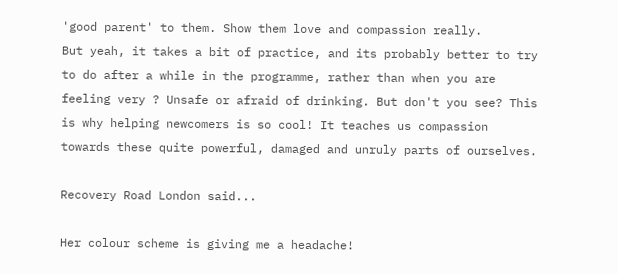'good parent' to them. Show them love and compassion really.
But yeah, it takes a bit of practice, and its probably better to try to do after a while in the programme, rather than when you are feeling very ? Unsafe or afraid of drinking. But don't you see? This is why helping newcomers is so cool! It teaches us compassion towards these quite powerful, damaged and unruly parts of ourselves.

Recovery Road London said...

Her colour scheme is giving me a headache!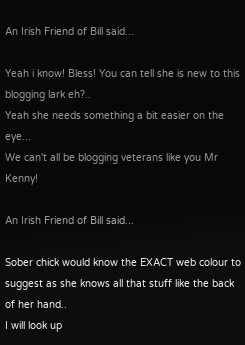An Irish Friend of Bill said...

Yeah i know! Bless! You can tell she is new to this blogging lark eh?..
Yeah she needs something a bit easier on the eye...
We can't all be blogging veterans like you Mr Kenny!

An Irish Friend of Bill said...

Sober chick would know the EXACT web colour to suggest as she knows all that stuff like the back of her hand..
I will look up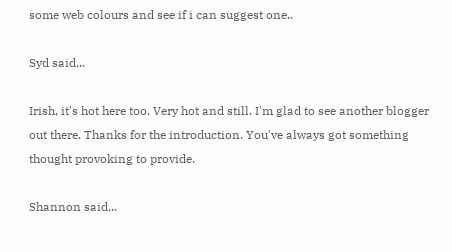some web colours and see if i can suggest one..

Syd said...

Irish, it's hot here too. Very hot and still. I'm glad to see another blogger out there. Thanks for the introduction. You've always got something thought provoking to provide.

Shannon said...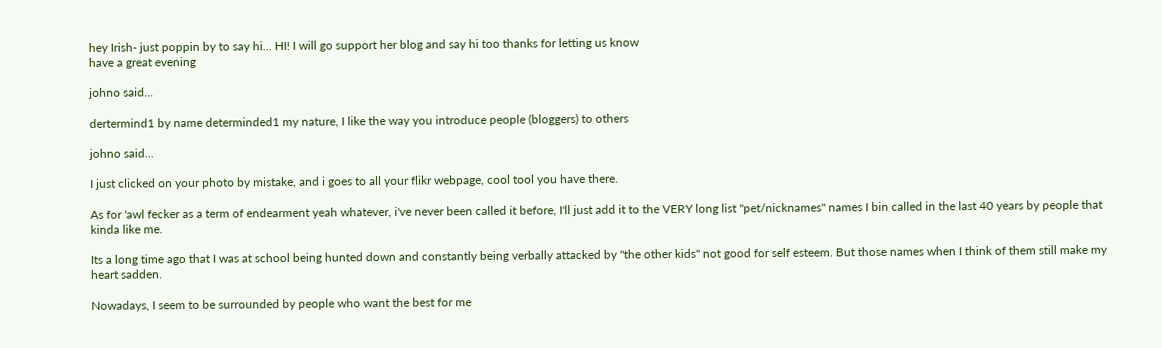hey Irish- just poppin by to say hi... HI! I will go support her blog and say hi too thanks for letting us know
have a great evening

johno said...

dertermind1 by name determinded1 my nature, I like the way you introduce people (bloggers) to others

johno said...

I just clicked on your photo by mistake, and i goes to all your flikr webpage, cool tool you have there.

As for 'awl fecker as a term of endearment yeah whatever, i've never been called it before, I'll just add it to the VERY long list "pet/nicknames" names I bin called in the last 40 years by people that kinda like me.

Its a long time ago that I was at school being hunted down and constantly being verbally attacked by "the other kids" not good for self esteem. But those names when I think of them still make my heart sadden.

Nowadays, I seem to be surrounded by people who want the best for me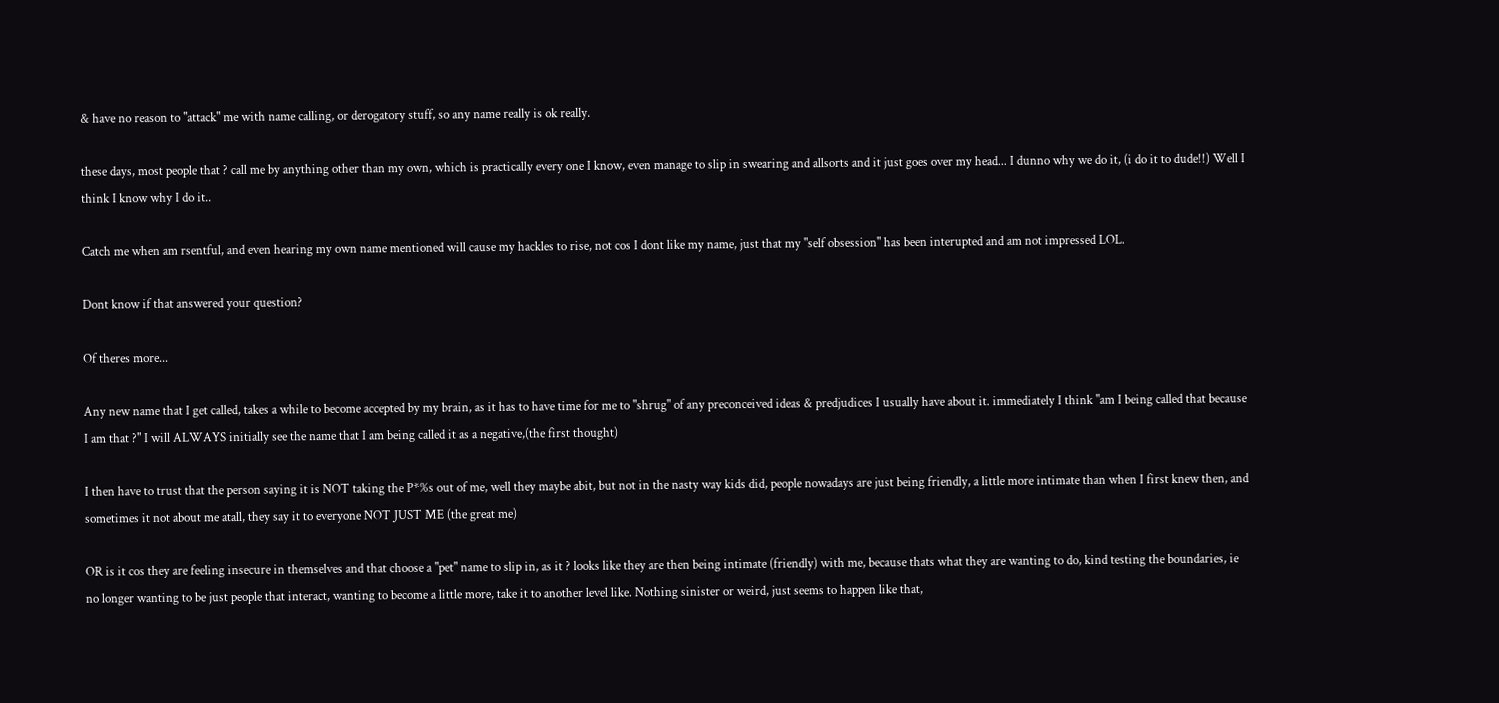& have no reason to "attack" me with name calling, or derogatory stuff, so any name really is ok really.

these days, most people that ? call me by anything other than my own, which is practically every one I know, even manage to slip in swearing and allsorts and it just goes over my head... I dunno why we do it, (i do it to dude!!) Well I think I know why I do it..

Catch me when am rsentful, and even hearing my own name mentioned will cause my hackles to rise, not cos I dont like my name, just that my "self obsession" has been interupted and am not impressed LOL.

Dont know if that answered your question?

Of theres more...

Any new name that I get called, takes a while to become accepted by my brain, as it has to have time for me to "shrug" of any preconceived ideas & predjudices I usually have about it. immediately I think "am I being called that because I am that ?" I will ALWAYS initially see the name that I am being called it as a negative,(the first thought)

I then have to trust that the person saying it is NOT taking the P*%s out of me, well they maybe abit, but not in the nasty way kids did, people nowadays are just being friendly, a little more intimate than when I first knew then, and sometimes it not about me atall, they say it to everyone NOT JUST ME (the great me)

OR is it cos they are feeling insecure in themselves and that choose a "pet" name to slip in, as it ? looks like they are then being intimate (friendly) with me, because thats what they are wanting to do, kind testing the boundaries, ie no longer wanting to be just people that interact, wanting to become a little more, take it to another level like. Nothing sinister or weird, just seems to happen like that,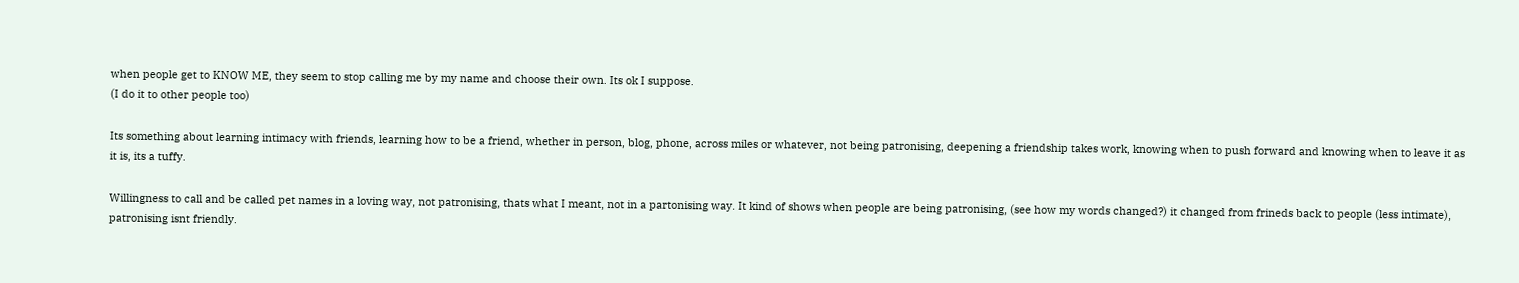when people get to KNOW ME, they seem to stop calling me by my name and choose their own. Its ok I suppose.
(I do it to other people too)

Its something about learning intimacy with friends, learning how to be a friend, whether in person, blog, phone, across miles or whatever, not being patronising, deepening a friendship takes work, knowing when to push forward and knowing when to leave it as it is, its a tuffy.

Willingness to call and be called pet names in a loving way, not patronising, thats what I meant, not in a partonising way. It kind of shows when people are being patronising, (see how my words changed?) it changed from frineds back to people (less intimate), patronising isnt friendly.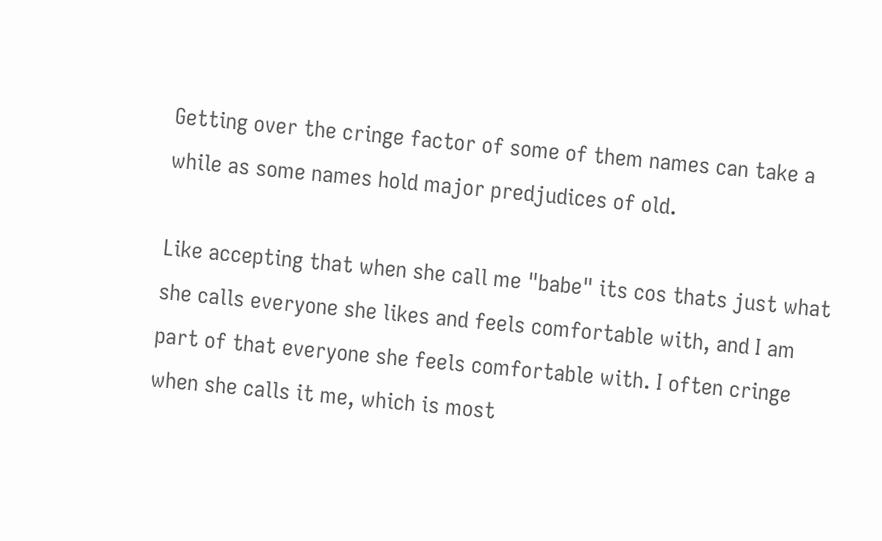Getting over the cringe factor of some of them names can take a while as some names hold major predjudices of old.

Like accepting that when she call me "babe" its cos thats just what she calls everyone she likes and feels comfortable with, and I am part of that everyone she feels comfortable with. I often cringe when she calls it me, which is most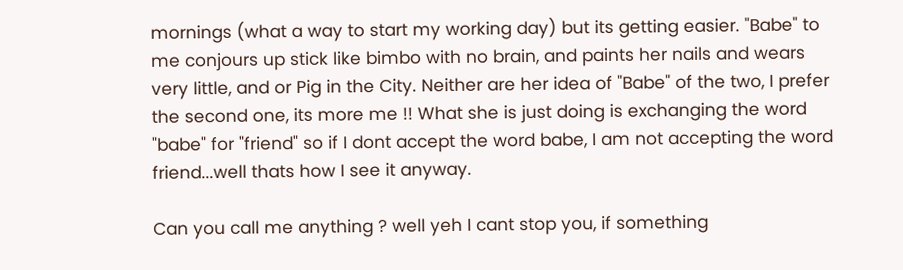mornings (what a way to start my working day) but its getting easier. "Babe" to me conjours up stick like bimbo with no brain, and paints her nails and wears very little, and or Pig in the City. Neither are her idea of "Babe" of the two, I prefer the second one, its more me !! What she is just doing is exchanging the word "babe" for "friend" so if I dont accept the word babe, I am not accepting the word friend...well thats how I see it anyway.

Can you call me anything ? well yeh I cant stop you, if something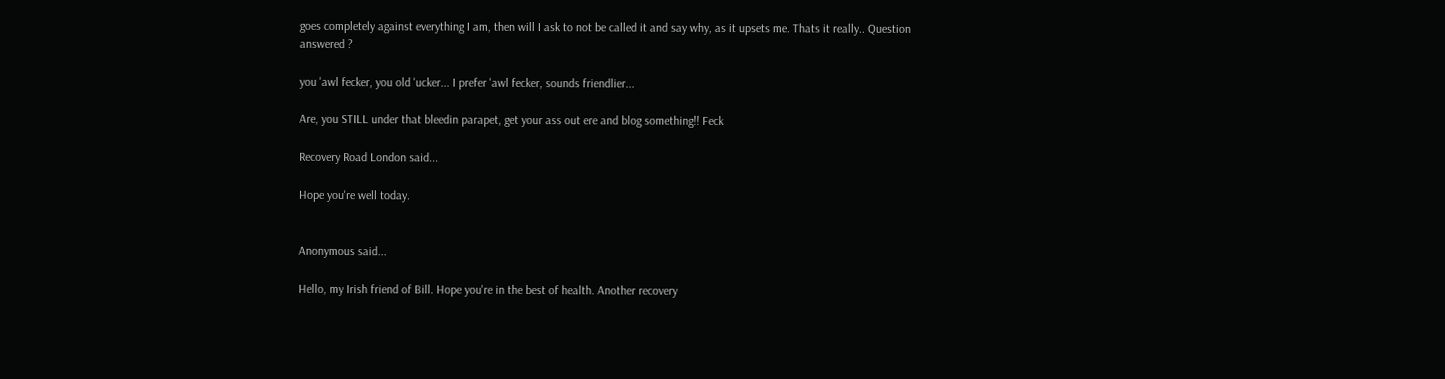goes completely against everything I am, then will I ask to not be called it and say why, as it upsets me. Thats it really.. Question answered ?

you 'awl fecker, you old 'ucker... I prefer 'awl fecker, sounds friendlier...

Are, you STILL under that bleedin parapet, get your ass out ere and blog something!! Feck

Recovery Road London said...

Hope you're well today.


Anonymous said...

Hello, my Irish friend of Bill. Hope you're in the best of health. Another recovery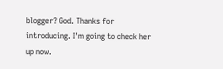blogger? God. Thanks for introducing. I'm going to check her up now.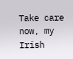Take care now, my Irish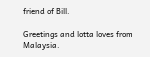friend of Bill.

Greetings and lotta loves from Malaysia.